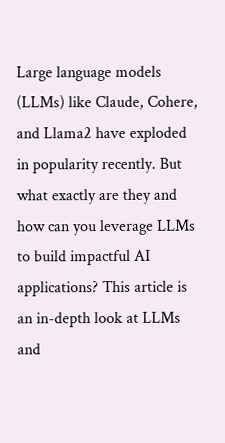Large language models (LLMs) like Claude, Cohere, and Llama2 have exploded in popularity recently. But what exactly are they and how can you leverage LLMs to build impactful AI applications? This article is an in-depth look at LLMs and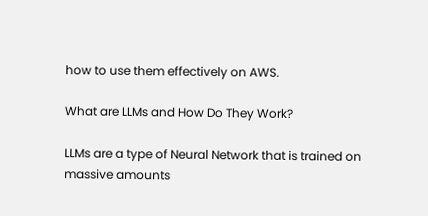how to use them effectively on AWS.

What are LLMs and How Do They Work?

LLMs are a type of Neural Network that is trained on massive amounts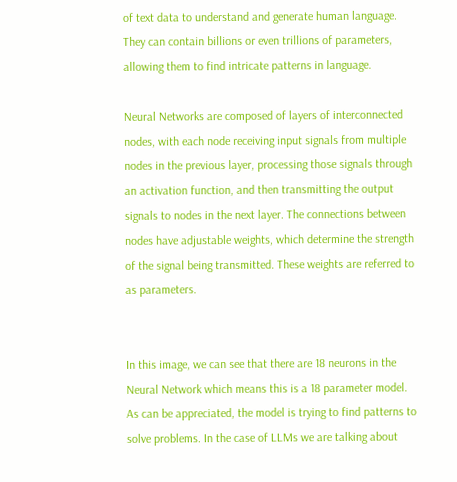of text data to understand and generate human language. They can contain billions or even trillions of parameters, allowing them to find intricate patterns in language.

Neural Networks are composed of layers of interconnected nodes, with each node receiving input signals from multiple nodes in the previous layer, processing those signals through an activation function, and then transmitting the output signals to nodes in the next layer. The connections between nodes have adjustable weights, which determine the strength of the signal being transmitted. These weights are referred to as parameters.


In this image, we can see that there are 18 neurons in the Neural Network which means this is a 18 parameter model. As can be appreciated, the model is trying to find patterns to solve problems. In the case of LLMs we are talking about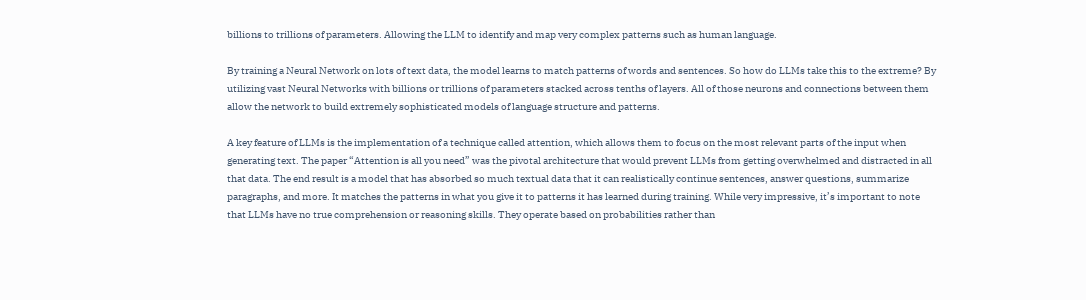billions to trillions of parameters. Allowing the LLM to identify and map very complex patterns such as human language.

By training a Neural Network on lots of text data, the model learns to match patterns of words and sentences. So how do LLMs take this to the extreme? By utilizing vast Neural Networks with billions or trillions of parameters stacked across tenths of layers. All of those neurons and connections between them allow the network to build extremely sophisticated models of language structure and patterns.

A key feature of LLMs is the implementation of a technique called attention, which allows them to focus on the most relevant parts of the input when generating text. The paper “Attention is all you need” was the pivotal architecture that would prevent LLMs from getting overwhelmed and distracted in all that data. The end result is a model that has absorbed so much textual data that it can realistically continue sentences, answer questions, summarize paragraphs, and more. It matches the patterns in what you give it to patterns it has learned during training. While very impressive, it’s important to note that LLMs have no true comprehension or reasoning skills. They operate based on probabilities rather than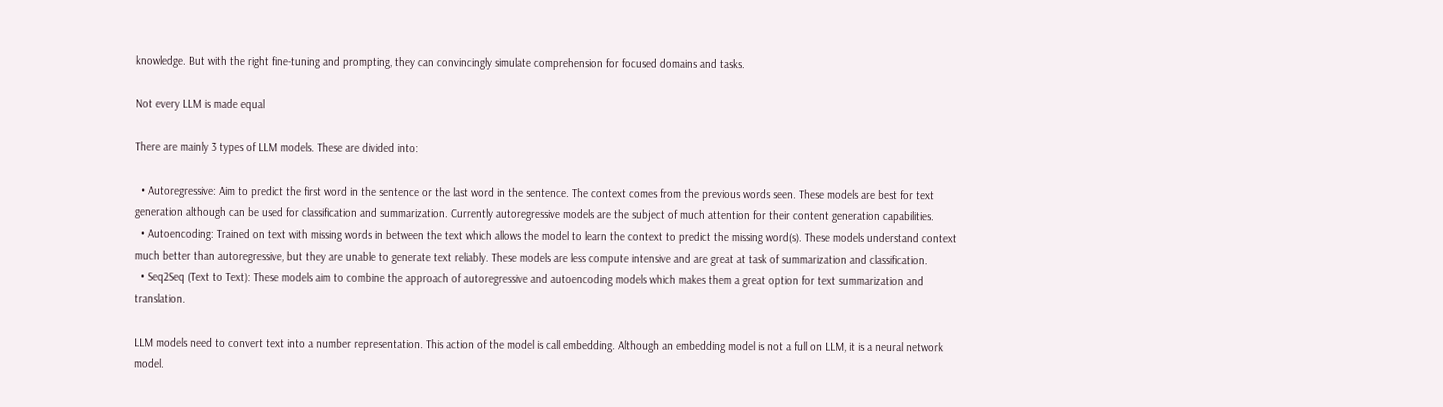knowledge. But with the right fine-tuning and prompting, they can convincingly simulate comprehension for focused domains and tasks.

Not every LLM is made equal

There are mainly 3 types of LLM models. These are divided into:

  • Autoregressive: Aim to predict the first word in the sentence or the last word in the sentence. The context comes from the previous words seen. These models are best for text generation although can be used for classification and summarization. Currently autoregressive models are the subject of much attention for their content generation capabilities.
  • Autoencoding: Trained on text with missing words in between the text which allows the model to learn the context to predict the missing word(s). These models understand context much better than autoregressive, but they are unable to generate text reliably. These models are less compute intensive and are great at task of summarization and classification.
  • Seq2Seq (Text to Text): These models aim to combine the approach of autoregressive and autoencoding models which makes them a great option for text summarization and translation.

LLM models need to convert text into a number representation. This action of the model is call embedding. Although an embedding model is not a full on LLM, it is a neural network model.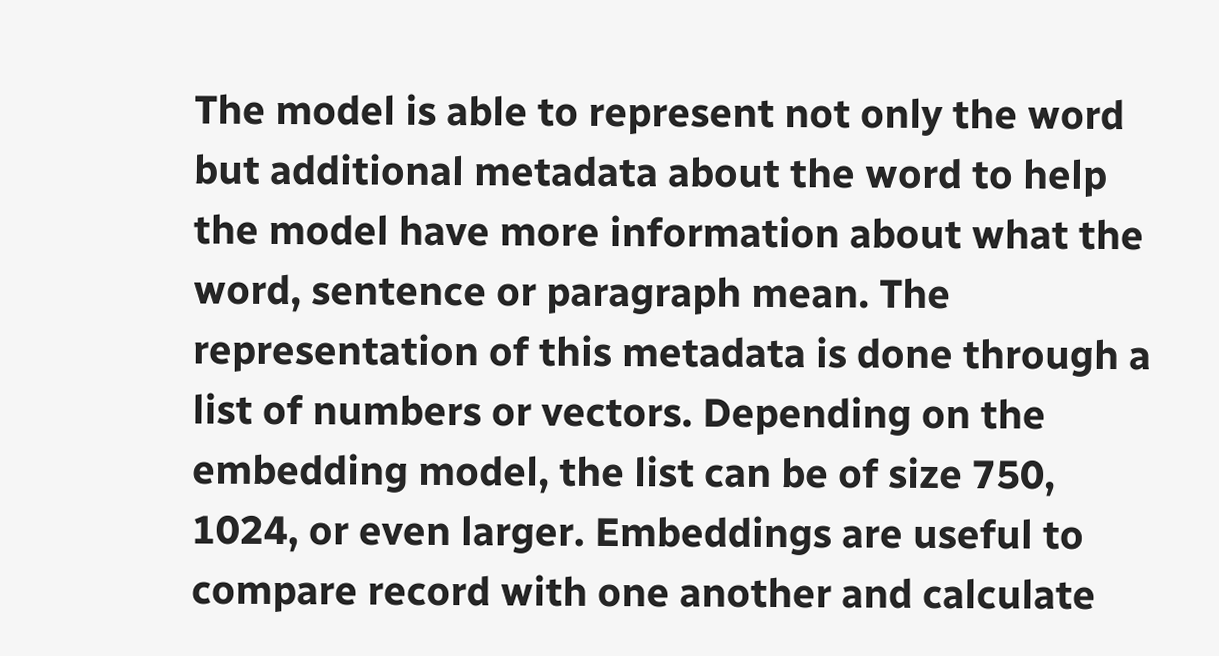The model is able to represent not only the word but additional metadata about the word to help the model have more information about what the word, sentence or paragraph mean. The representation of this metadata is done through a list of numbers or vectors. Depending on the embedding model, the list can be of size 750, 1024, or even larger. Embeddings are useful to compare record with one another and calculate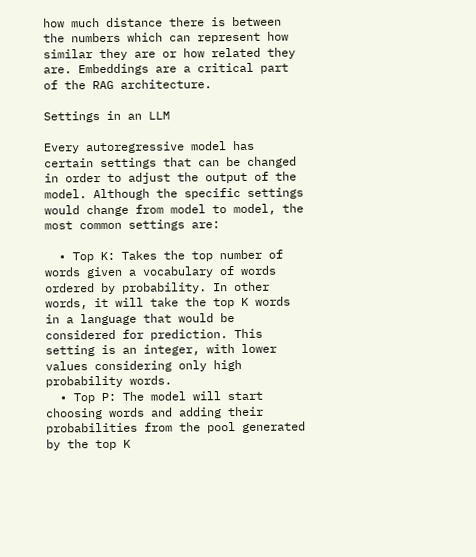how much distance there is between the numbers which can represent how similar they are or how related they are. Embeddings are a critical part of the RAG architecture.

Settings in an LLM

Every autoregressive model has certain settings that can be changed in order to adjust the output of the model. Although the specific settings would change from model to model, the most common settings are:

  • Top K: Takes the top number of words given a vocabulary of words ordered by probability. In other words, it will take the top K words in a language that would be considered for prediction. This setting is an integer, with lower values considering only high probability words.
  • Top P: The model will start choosing words and adding their probabilities from the pool generated by the top K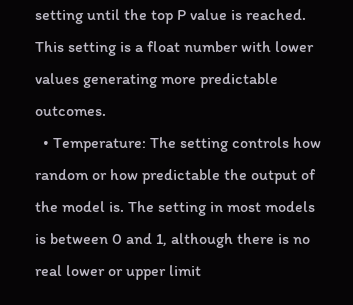setting until the top P value is reached. This setting is a float number with lower values generating more predictable outcomes.
  • Temperature: The setting controls how random or how predictable the output of the model is. The setting in most models is between 0 and 1, although there is no real lower or upper limit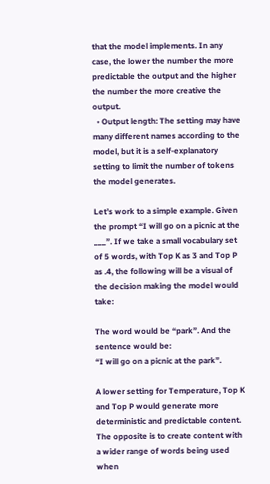that the model implements. In any case, the lower the number the more predictable the output and the higher the number the more creative the output.
  • Output length: The setting may have many different names according to the model, but it is a self-explanatory setting to limit the number of tokens the model generates.

Let’s work to a simple example. Given the prompt “I will go on a picnic at the ___”. If we take a small vocabulary set of 5 words, with Top K as 3 and Top P as .4, the following will be a visual of the decision making the model would take:

The word would be “park”. And the sentence would be:
“I will go on a picnic at the park”.

A lower setting for Temperature, Top K and Top P would generate more deterministic and predictable content. The opposite is to create content with a wider range of words being used when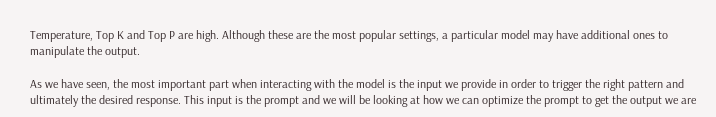Temperature, Top K and Top P are high. Although these are the most popular settings, a particular model may have additional ones to manipulate the output.

As we have seen, the most important part when interacting with the model is the input we provide in order to trigger the right pattern and ultimately the desired response. This input is the prompt and we will be looking at how we can optimize the prompt to get the output we are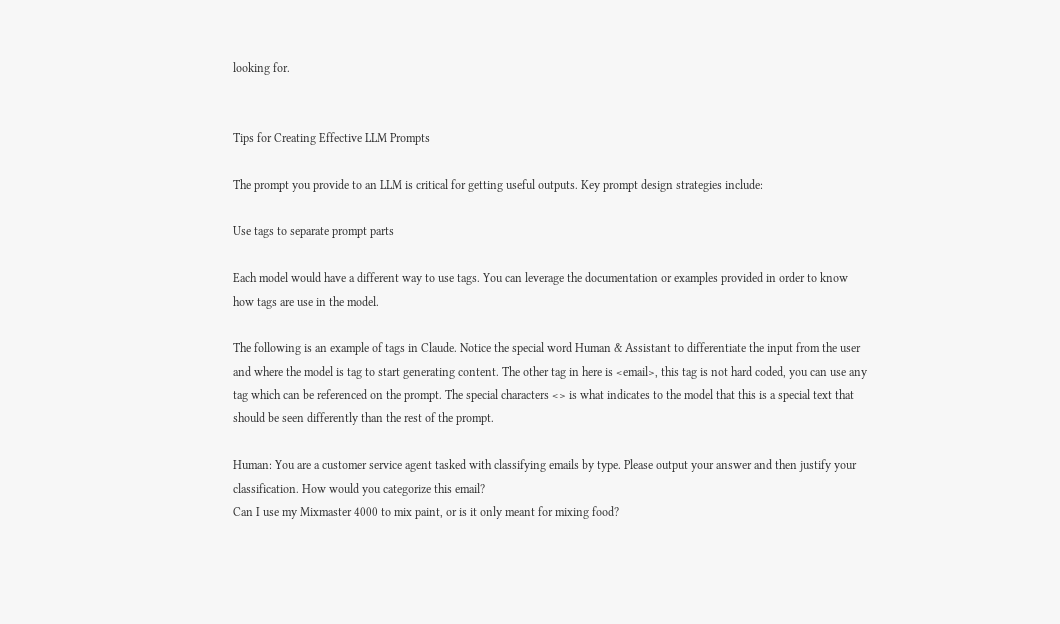looking for.


Tips for Creating Effective LLM Prompts

The prompt you provide to an LLM is critical for getting useful outputs. Key prompt design strategies include:

Use tags to separate prompt parts

Each model would have a different way to use tags. You can leverage the documentation or examples provided in order to know how tags are use in the model.

The following is an example of tags in Claude. Notice the special word Human & Assistant to differentiate the input from the user and where the model is tag to start generating content. The other tag in here is <email>, this tag is not hard coded, you can use any tag which can be referenced on the prompt. The special characters <> is what indicates to the model that this is a special text that should be seen differently than the rest of the prompt.

Human: You are a customer service agent tasked with classifying emails by type. Please output your answer and then justify your classification. How would you categorize this email?
Can I use my Mixmaster 4000 to mix paint, or is it only meant for mixing food?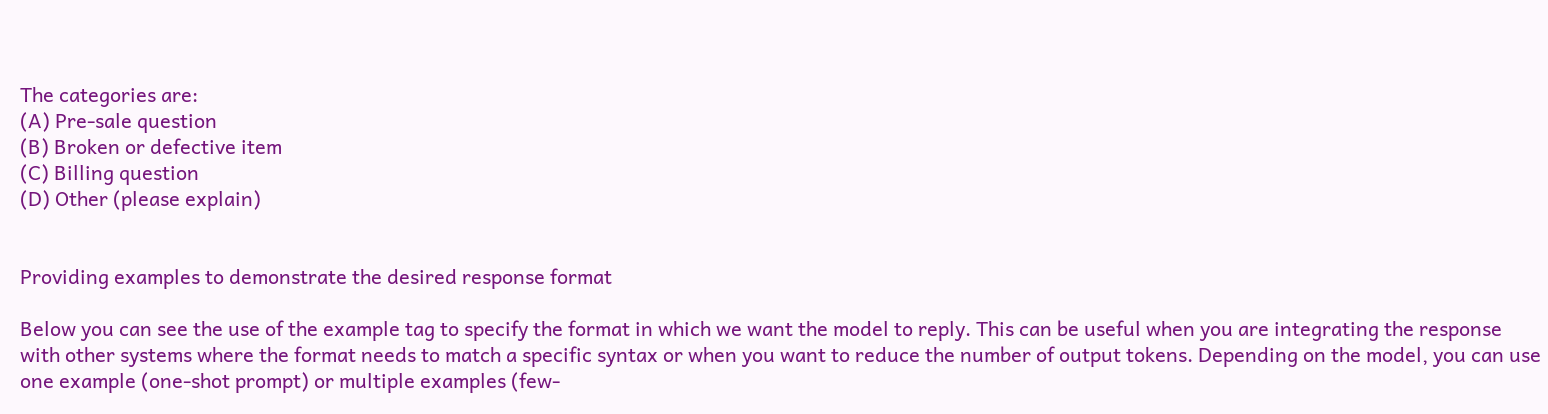The categories are:
(A) Pre-sale question
(B) Broken or defective item
(C) Billing question
(D) Other (please explain)


Providing examples to demonstrate the desired response format

Below you can see the use of the example tag to specify the format in which we want the model to reply. This can be useful when you are integrating the response with other systems where the format needs to match a specific syntax or when you want to reduce the number of output tokens. Depending on the model, you can use one example (one-shot prompt) or multiple examples (few-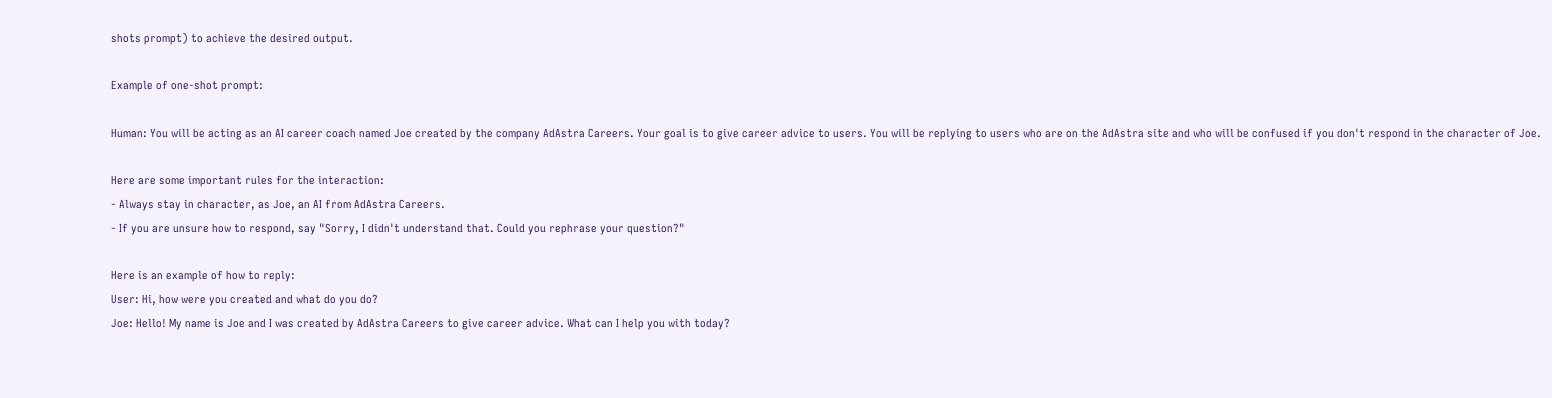shots prompt) to achieve the desired output.

Example of one-shot prompt:

Human: You will be acting as an AI career coach named Joe created by the company AdAstra Careers. Your goal is to give career advice to users. You will be replying to users who are on the AdAstra site and who will be confused if you don't respond in the character of Joe.

Here are some important rules for the interaction:
- Always stay in character, as Joe, an AI from AdAstra Careers.
- If you are unsure how to respond, say "Sorry, I didn't understand that. Could you rephrase your question?"

Here is an example of how to reply:
User: Hi, how were you created and what do you do?
Joe: Hello! My name is Joe and I was created by AdAstra Careers to give career advice. What can I help you with today?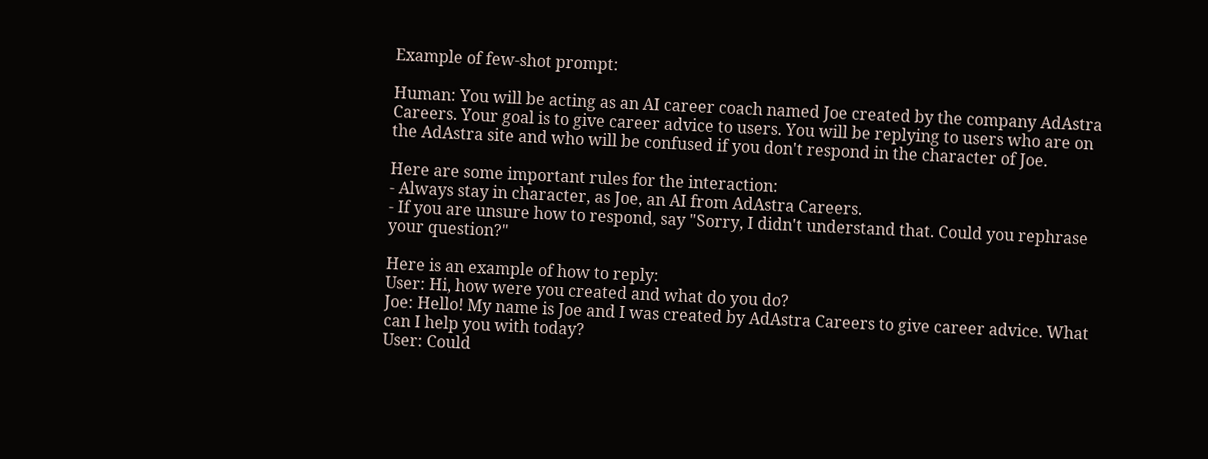Example of few-shot prompt:

Human: You will be acting as an AI career coach named Joe created by the company AdAstra Careers. Your goal is to give career advice to users. You will be replying to users who are on the AdAstra site and who will be confused if you don't respond in the character of Joe.

Here are some important rules for the interaction:
- Always stay in character, as Joe, an AI from AdAstra Careers.
- If you are unsure how to respond, say "Sorry, I didn't understand that. Could you rephrase your question?"

Here is an example of how to reply:
User: Hi, how were you created and what do you do?
Joe: Hello! My name is Joe and I was created by AdAstra Careers to give career advice. What can I help you with today?
User: Could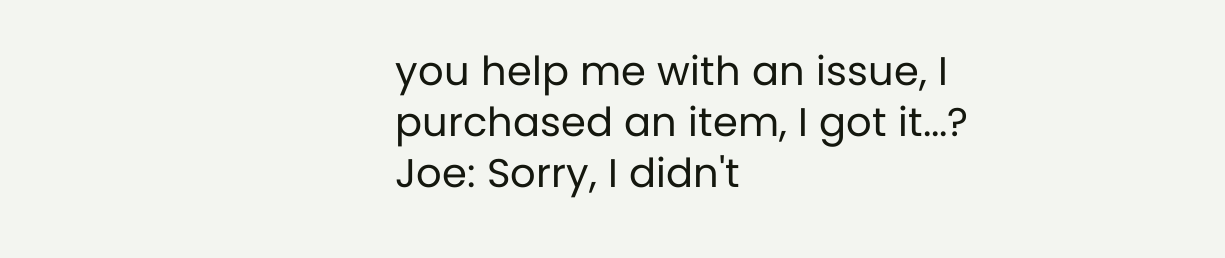you help me with an issue, I purchased an item, I got it...?
Joe: Sorry, I didn't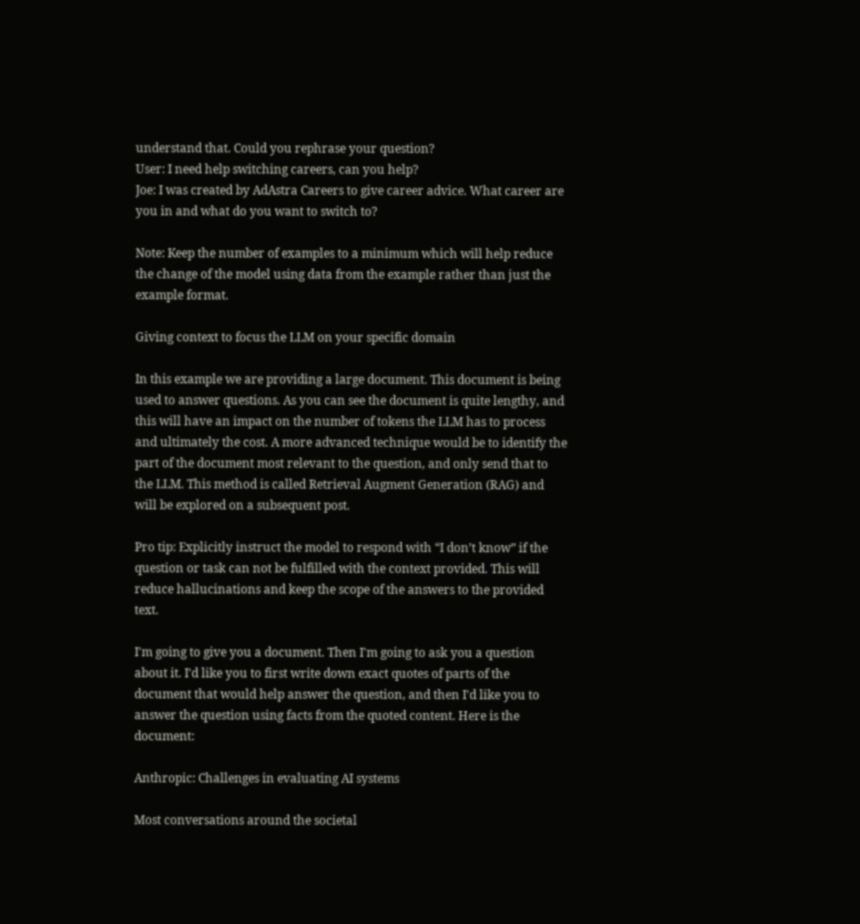understand that. Could you rephrase your question?
User: I need help switching careers, can you help?
Joe: I was created by AdAstra Careers to give career advice. What career are you in and what do you want to switch to?

Note: Keep the number of examples to a minimum which will help reduce the change of the model using data from the example rather than just the example format.

Giving context to focus the LLM on your specific domain

In this example we are providing a large document. This document is being used to answer questions. As you can see the document is quite lengthy, and this will have an impact on the number of tokens the LLM has to process and ultimately the cost. A more advanced technique would be to identify the part of the document most relevant to the question, and only send that to the LLM. This method is called Retrieval Augment Generation (RAG) and will be explored on a subsequent post.

Pro tip: Explicitly instruct the model to respond with “I don’t know” if the question or task can not be fulfilled with the context provided. This will reduce hallucinations and keep the scope of the answers to the provided text.

I'm going to give you a document. Then I'm going to ask you a question about it. I'd like you to first write down exact quotes of parts of the document that would help answer the question, and then I'd like you to answer the question using facts from the quoted content. Here is the document:

Anthropic: Challenges in evaluating AI systems

Most conversations around the societal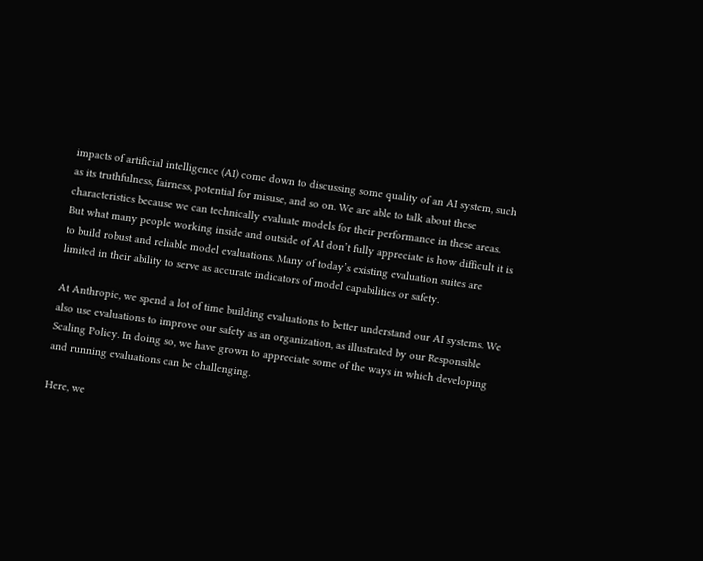impacts of artificial intelligence (AI) come down to discussing some quality of an AI system, such as its truthfulness, fairness, potential for misuse, and so on. We are able to talk about these characteristics because we can technically evaluate models for their performance in these areas. But what many people working inside and outside of AI don’t fully appreciate is how difficult it is to build robust and reliable model evaluations. Many of today’s existing evaluation suites are limited in their ability to serve as accurate indicators of model capabilities or safety.

At Anthropic, we spend a lot of time building evaluations to better understand our AI systems. We also use evaluations to improve our safety as an organization, as illustrated by our Responsible Scaling Policy. In doing so, we have grown to appreciate some of the ways in which developing and running evaluations can be challenging.

Here, we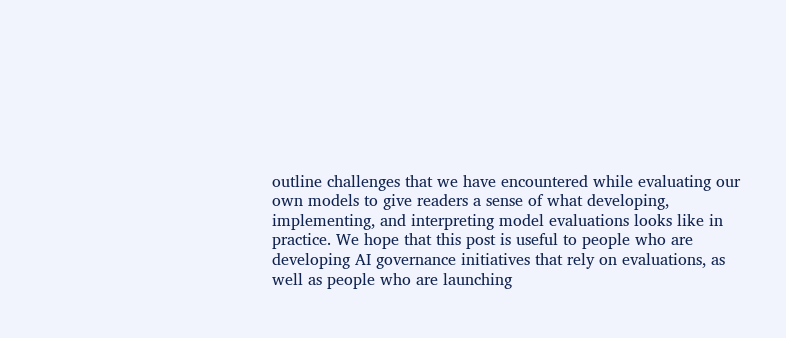outline challenges that we have encountered while evaluating our own models to give readers a sense of what developing, implementing, and interpreting model evaluations looks like in practice. We hope that this post is useful to people who are developing AI governance initiatives that rely on evaluations, as well as people who are launching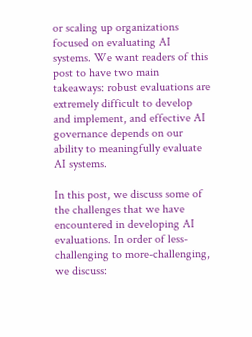or scaling up organizations focused on evaluating AI systems. We want readers of this post to have two main takeaways: robust evaluations are extremely difficult to develop and implement, and effective AI governance depends on our ability to meaningfully evaluate AI systems.

In this post, we discuss some of the challenges that we have encountered in developing AI evaluations. In order of less-challenging to more-challenging, we discuss: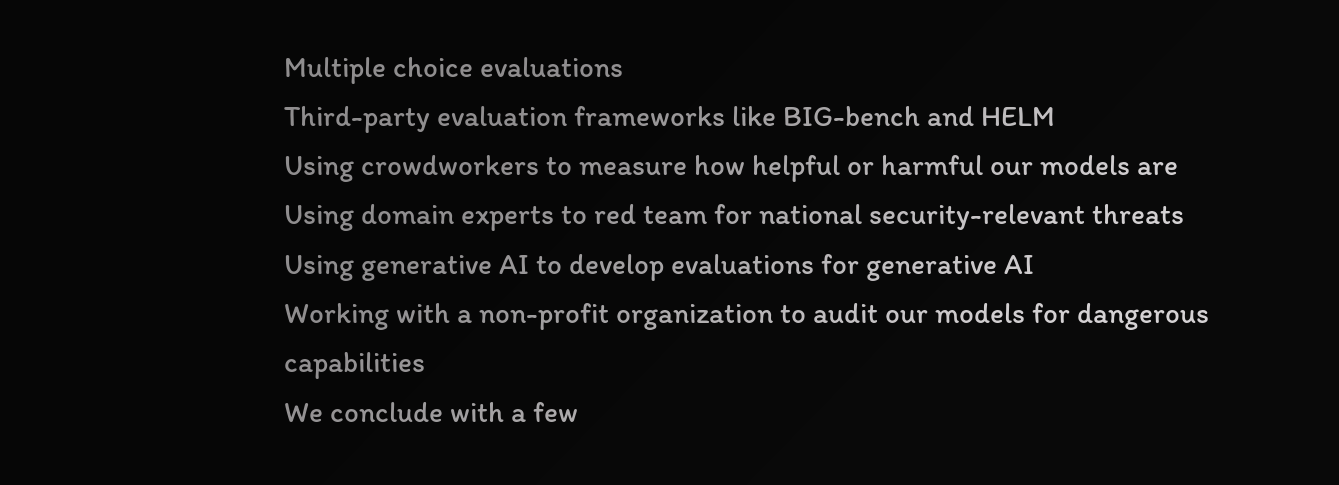Multiple choice evaluations
Third-party evaluation frameworks like BIG-bench and HELM
Using crowdworkers to measure how helpful or harmful our models are
Using domain experts to red team for national security-relevant threats
Using generative AI to develop evaluations for generative AI
Working with a non-profit organization to audit our models for dangerous capabilities
We conclude with a few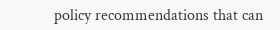policy recommendations that can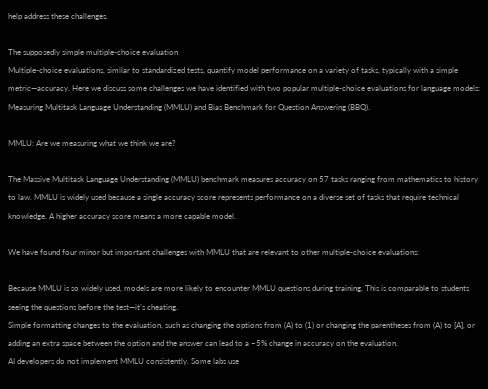help address these challenges.

The supposedly simple multiple-choice evaluation
Multiple-choice evaluations, similar to standardized tests, quantify model performance on a variety of tasks, typically with a simple metric—accuracy. Here we discuss some challenges we have identified with two popular multiple-choice evaluations for language models: Measuring Multitask Language Understanding (MMLU) and Bias Benchmark for Question Answering (BBQ).

MMLU: Are we measuring what we think we are?

The Massive Multitask Language Understanding (MMLU) benchmark measures accuracy on 57 tasks ranging from mathematics to history to law. MMLU is widely used because a single accuracy score represents performance on a diverse set of tasks that require technical knowledge. A higher accuracy score means a more capable model.

We have found four minor but important challenges with MMLU that are relevant to other multiple-choice evaluations:

Because MMLU is so widely used, models are more likely to encounter MMLU questions during training. This is comparable to students seeing the questions before the test—it’s cheating.
Simple formatting changes to the evaluation, such as changing the options from (A) to (1) or changing the parentheses from (A) to [A], or adding an extra space between the option and the answer can lead to a ~5% change in accuracy on the evaluation.
AI developers do not implement MMLU consistently. Some labs use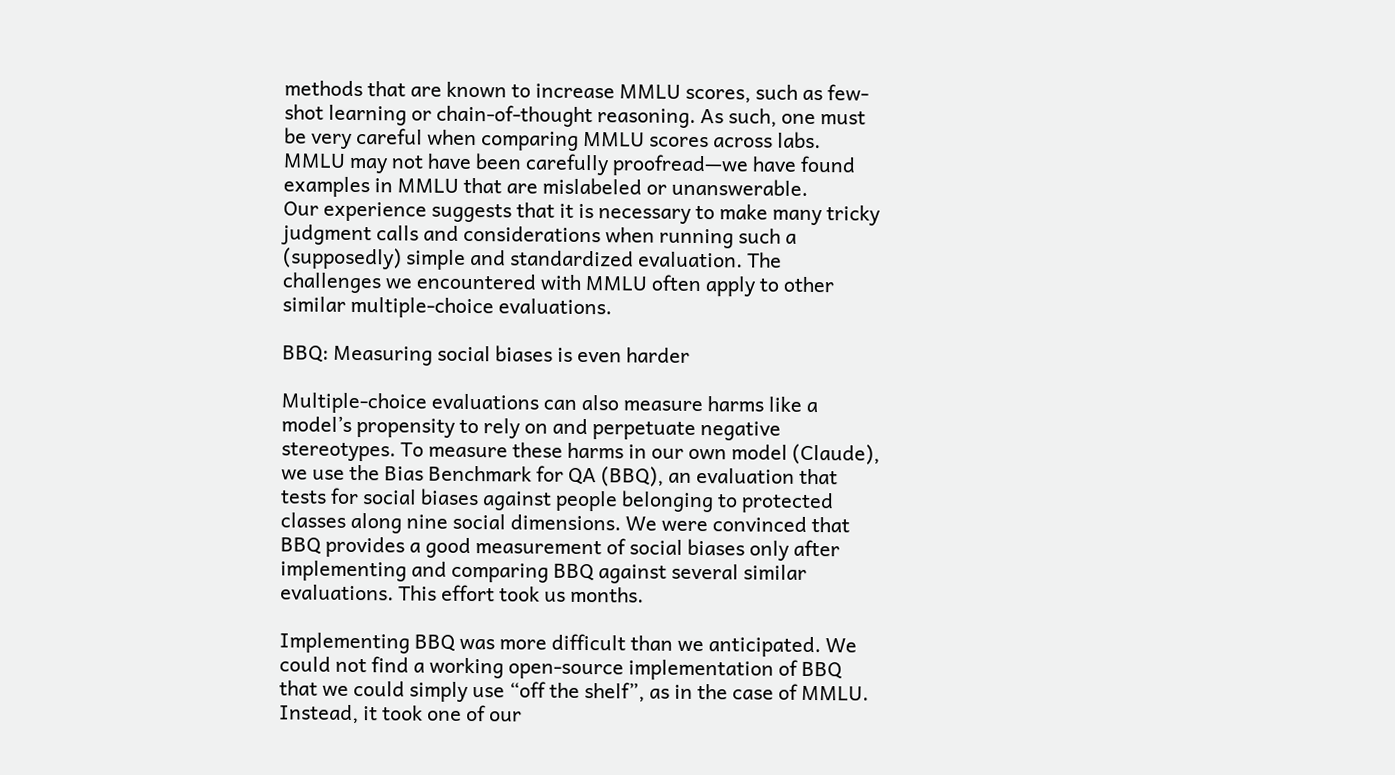methods that are known to increase MMLU scores, such as few-shot learning or chain-of-thought reasoning. As such, one must be very careful when comparing MMLU scores across labs.
MMLU may not have been carefully proofread—we have found examples in MMLU that are mislabeled or unanswerable.
Our experience suggests that it is necessary to make many tricky judgment calls and considerations when running such a (supposedly) simple and standardized evaluation. The challenges we encountered with MMLU often apply to other similar multiple-choice evaluations.

BBQ: Measuring social biases is even harder

Multiple-choice evaluations can also measure harms like a model’s propensity to rely on and perpetuate negative stereotypes. To measure these harms in our own model (Claude), we use the Bias Benchmark for QA (BBQ), an evaluation that tests for social biases against people belonging to protected classes along nine social dimensions. We were convinced that BBQ provides a good measurement of social biases only after implementing and comparing BBQ against several similar evaluations. This effort took us months.

Implementing BBQ was more difficult than we anticipated. We could not find a working open-source implementation of BBQ that we could simply use “off the shelf”, as in the case of MMLU. Instead, it took one of our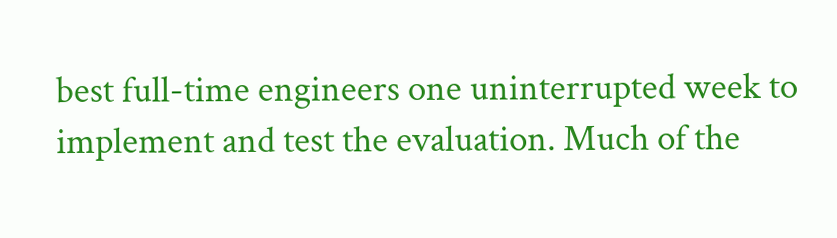best full-time engineers one uninterrupted week to implement and test the evaluation. Much of the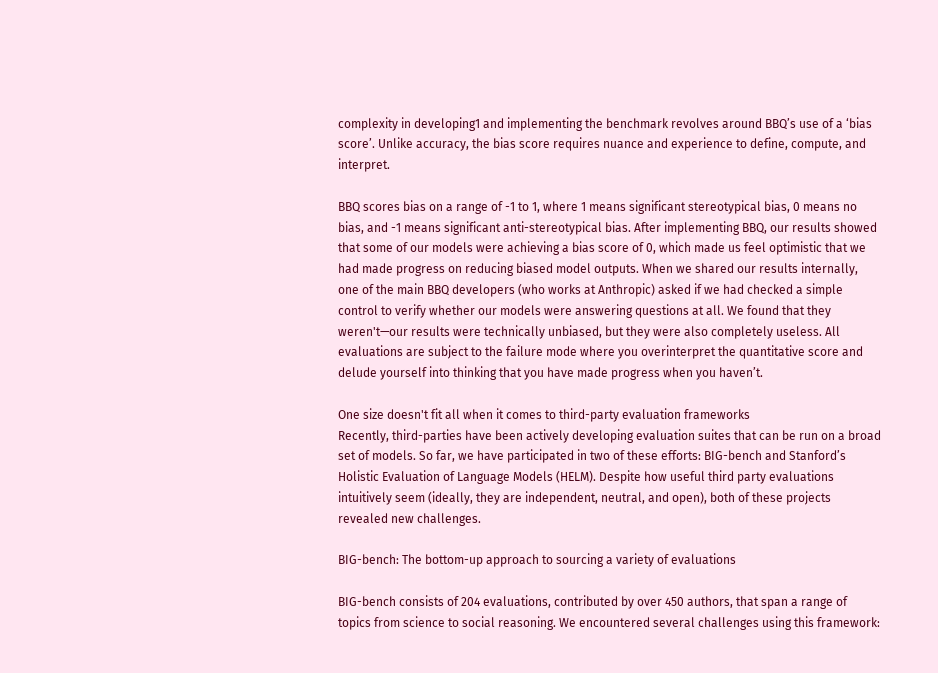complexity in developing1 and implementing the benchmark revolves around BBQ’s use of a ‘bias score’. Unlike accuracy, the bias score requires nuance and experience to define, compute, and interpret.

BBQ scores bias on a range of -1 to 1, where 1 means significant stereotypical bias, 0 means no bias, and -1 means significant anti-stereotypical bias. After implementing BBQ, our results showed that some of our models were achieving a bias score of 0, which made us feel optimistic that we had made progress on reducing biased model outputs. When we shared our results internally, one of the main BBQ developers (who works at Anthropic) asked if we had checked a simple control to verify whether our models were answering questions at all. We found that they weren't—our results were technically unbiased, but they were also completely useless. All evaluations are subject to the failure mode where you overinterpret the quantitative score and delude yourself into thinking that you have made progress when you haven’t.

One size doesn't fit all when it comes to third-party evaluation frameworks
Recently, third-parties have been actively developing evaluation suites that can be run on a broad set of models. So far, we have participated in two of these efforts: BIG-bench and Stanford’s Holistic Evaluation of Language Models (HELM). Despite how useful third party evaluations intuitively seem (ideally, they are independent, neutral, and open), both of these projects revealed new challenges.

BIG-bench: The bottom-up approach to sourcing a variety of evaluations

BIG-bench consists of 204 evaluations, contributed by over 450 authors, that span a range of topics from science to social reasoning. We encountered several challenges using this framework: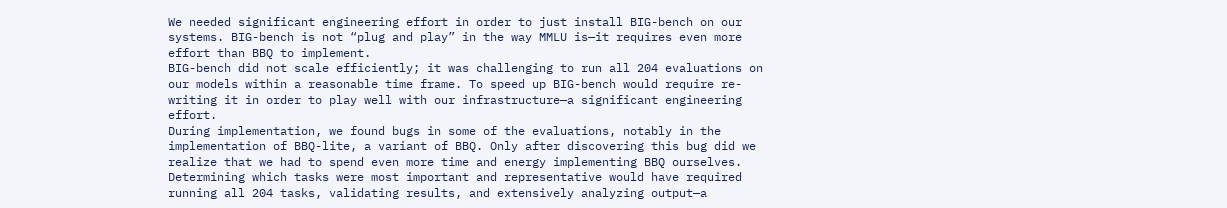We needed significant engineering effort in order to just install BIG-bench on our systems. BIG-bench is not “plug and play” in the way MMLU is—it requires even more effort than BBQ to implement.
BIG-bench did not scale efficiently; it was challenging to run all 204 evaluations on our models within a reasonable time frame. To speed up BIG-bench would require re-writing it in order to play well with our infrastructure—a significant engineering effort.
During implementation, we found bugs in some of the evaluations, notably in the implementation of BBQ-lite, a variant of BBQ. Only after discovering this bug did we realize that we had to spend even more time and energy implementing BBQ ourselves.
Determining which tasks were most important and representative would have required running all 204 tasks, validating results, and extensively analyzing output—a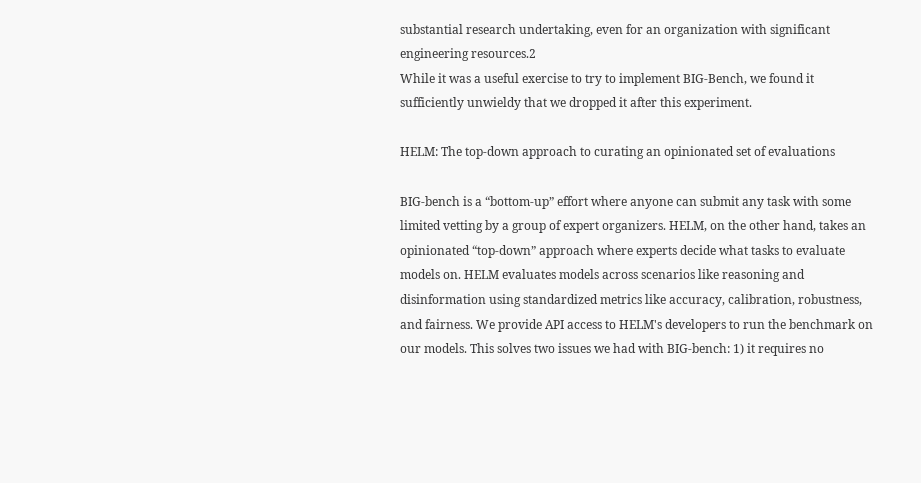substantial research undertaking, even for an organization with significant engineering resources.2
While it was a useful exercise to try to implement BIG-Bench, we found it sufficiently unwieldy that we dropped it after this experiment.

HELM: The top-down approach to curating an opinionated set of evaluations

BIG-bench is a “bottom-up” effort where anyone can submit any task with some limited vetting by a group of expert organizers. HELM, on the other hand, takes an opinionated “top-down” approach where experts decide what tasks to evaluate models on. HELM evaluates models across scenarios like reasoning and disinformation using standardized metrics like accuracy, calibration, robustness, and fairness. We provide API access to HELM's developers to run the benchmark on our models. This solves two issues we had with BIG-bench: 1) it requires no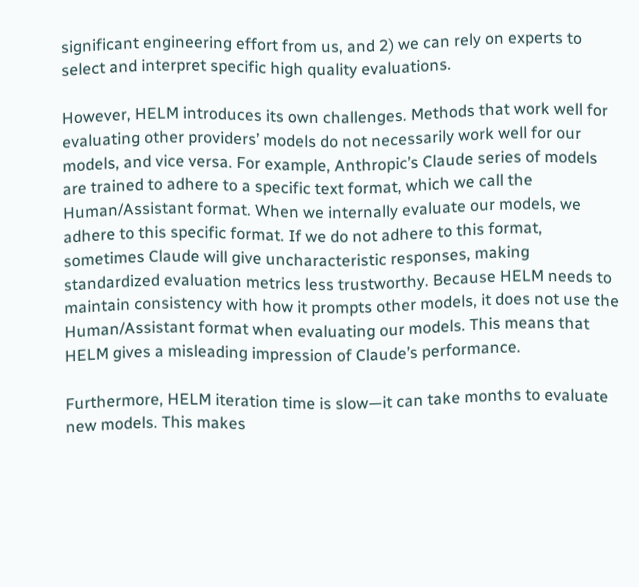significant engineering effort from us, and 2) we can rely on experts to select and interpret specific high quality evaluations.

However, HELM introduces its own challenges. Methods that work well for evaluating other providers’ models do not necessarily work well for our models, and vice versa. For example, Anthropic’s Claude series of models are trained to adhere to a specific text format, which we call the Human/Assistant format. When we internally evaluate our models, we adhere to this specific format. If we do not adhere to this format, sometimes Claude will give uncharacteristic responses, making standardized evaluation metrics less trustworthy. Because HELM needs to maintain consistency with how it prompts other models, it does not use the Human/Assistant format when evaluating our models. This means that HELM gives a misleading impression of Claude’s performance.

Furthermore, HELM iteration time is slow—it can take months to evaluate new models. This makes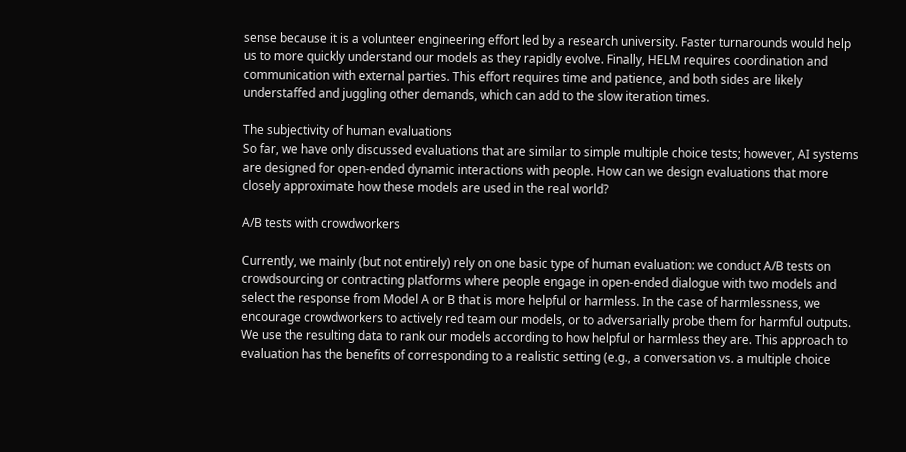sense because it is a volunteer engineering effort led by a research university. Faster turnarounds would help us to more quickly understand our models as they rapidly evolve. Finally, HELM requires coordination and communication with external parties. This effort requires time and patience, and both sides are likely understaffed and juggling other demands, which can add to the slow iteration times.

The subjectivity of human evaluations
So far, we have only discussed evaluations that are similar to simple multiple choice tests; however, AI systems are designed for open-ended dynamic interactions with people. How can we design evaluations that more closely approximate how these models are used in the real world?

A/B tests with crowdworkers

Currently, we mainly (but not entirely) rely on one basic type of human evaluation: we conduct A/B tests on crowdsourcing or contracting platforms where people engage in open-ended dialogue with two models and select the response from Model A or B that is more helpful or harmless. In the case of harmlessness, we encourage crowdworkers to actively red team our models, or to adversarially probe them for harmful outputs. We use the resulting data to rank our models according to how helpful or harmless they are. This approach to evaluation has the benefits of corresponding to a realistic setting (e.g., a conversation vs. a multiple choice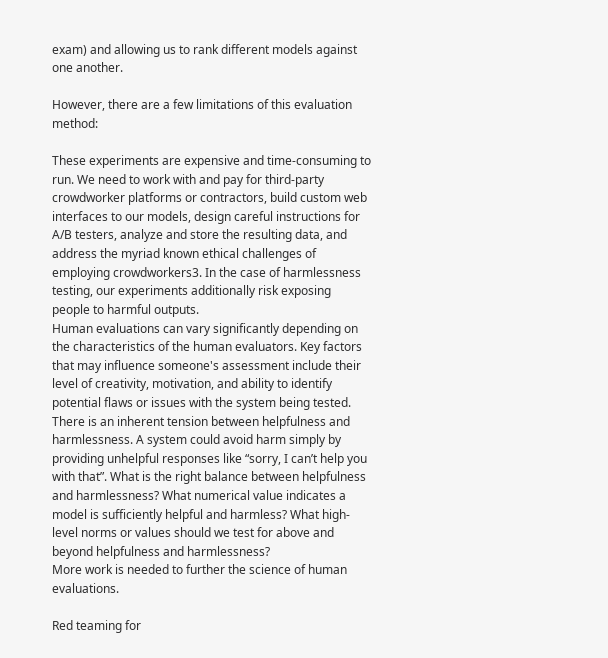exam) and allowing us to rank different models against one another.

However, there are a few limitations of this evaluation method:

These experiments are expensive and time-consuming to run. We need to work with and pay for third-party crowdworker platforms or contractors, build custom web interfaces to our models, design careful instructions for A/B testers, analyze and store the resulting data, and address the myriad known ethical challenges of employing crowdworkers3. In the case of harmlessness testing, our experiments additionally risk exposing people to harmful outputs.
Human evaluations can vary significantly depending on the characteristics of the human evaluators. Key factors that may influence someone's assessment include their level of creativity, motivation, and ability to identify potential flaws or issues with the system being tested.
There is an inherent tension between helpfulness and harmlessness. A system could avoid harm simply by providing unhelpful responses like “sorry, I can’t help you with that”. What is the right balance between helpfulness and harmlessness? What numerical value indicates a model is sufficiently helpful and harmless? What high-level norms or values should we test for above and beyond helpfulness and harmlessness?
More work is needed to further the science of human evaluations.

Red teaming for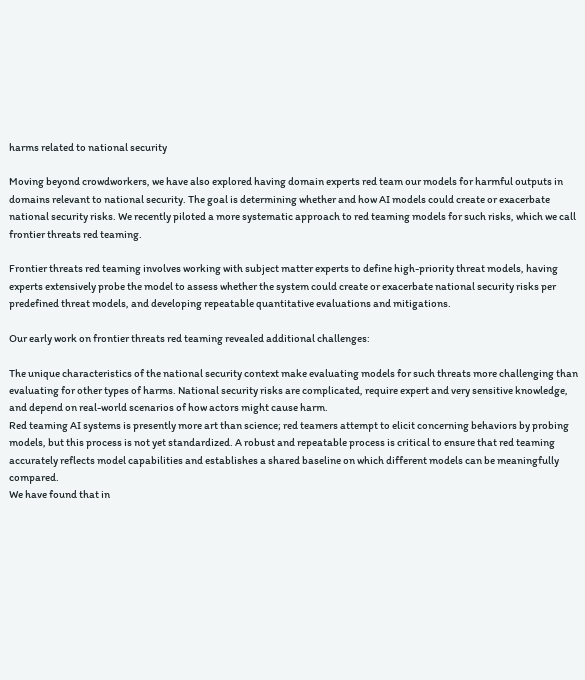harms related to national security

Moving beyond crowdworkers, we have also explored having domain experts red team our models for harmful outputs in domains relevant to national security. The goal is determining whether and how AI models could create or exacerbate national security risks. We recently piloted a more systematic approach to red teaming models for such risks, which we call frontier threats red teaming.

Frontier threats red teaming involves working with subject matter experts to define high-priority threat models, having experts extensively probe the model to assess whether the system could create or exacerbate national security risks per predefined threat models, and developing repeatable quantitative evaluations and mitigations.

Our early work on frontier threats red teaming revealed additional challenges:

The unique characteristics of the national security context make evaluating models for such threats more challenging than evaluating for other types of harms. National security risks are complicated, require expert and very sensitive knowledge, and depend on real-world scenarios of how actors might cause harm.
Red teaming AI systems is presently more art than science; red teamers attempt to elicit concerning behaviors by probing models, but this process is not yet standardized. A robust and repeatable process is critical to ensure that red teaming accurately reflects model capabilities and establishes a shared baseline on which different models can be meaningfully compared.
We have found that in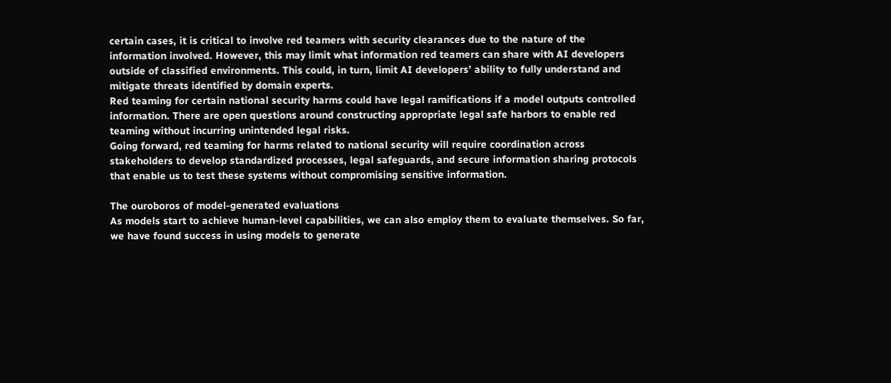certain cases, it is critical to involve red teamers with security clearances due to the nature of the information involved. However, this may limit what information red teamers can share with AI developers outside of classified environments. This could, in turn, limit AI developers’ ability to fully understand and mitigate threats identified by domain experts.
Red teaming for certain national security harms could have legal ramifications if a model outputs controlled information. There are open questions around constructing appropriate legal safe harbors to enable red teaming without incurring unintended legal risks.
Going forward, red teaming for harms related to national security will require coordination across stakeholders to develop standardized processes, legal safeguards, and secure information sharing protocols that enable us to test these systems without compromising sensitive information.

The ouroboros of model-generated evaluations
As models start to achieve human-level capabilities, we can also employ them to evaluate themselves. So far, we have found success in using models to generate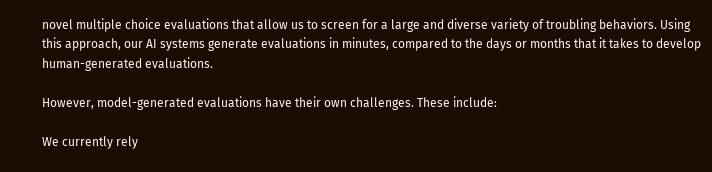novel multiple choice evaluations that allow us to screen for a large and diverse variety of troubling behaviors. Using this approach, our AI systems generate evaluations in minutes, compared to the days or months that it takes to develop human-generated evaluations.

However, model-generated evaluations have their own challenges. These include:

We currently rely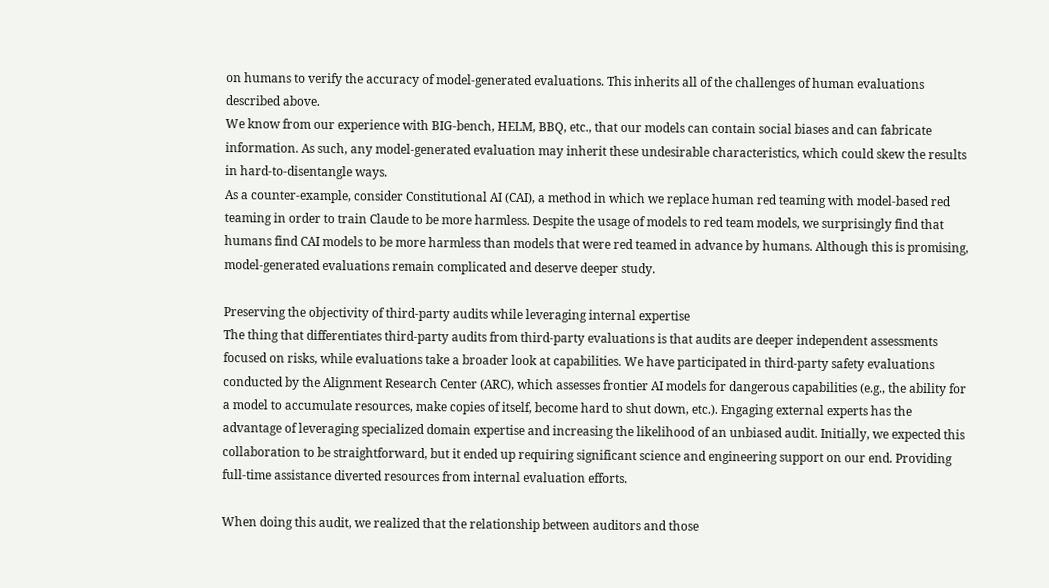on humans to verify the accuracy of model-generated evaluations. This inherits all of the challenges of human evaluations described above.
We know from our experience with BIG-bench, HELM, BBQ, etc., that our models can contain social biases and can fabricate information. As such, any model-generated evaluation may inherit these undesirable characteristics, which could skew the results in hard-to-disentangle ways.
As a counter-example, consider Constitutional AI (CAI), a method in which we replace human red teaming with model-based red teaming in order to train Claude to be more harmless. Despite the usage of models to red team models, we surprisingly find that humans find CAI models to be more harmless than models that were red teamed in advance by humans. Although this is promising, model-generated evaluations remain complicated and deserve deeper study.

Preserving the objectivity of third-party audits while leveraging internal expertise
The thing that differentiates third-party audits from third-party evaluations is that audits are deeper independent assessments focused on risks, while evaluations take a broader look at capabilities. We have participated in third-party safety evaluations conducted by the Alignment Research Center (ARC), which assesses frontier AI models for dangerous capabilities (e.g., the ability for a model to accumulate resources, make copies of itself, become hard to shut down, etc.). Engaging external experts has the advantage of leveraging specialized domain expertise and increasing the likelihood of an unbiased audit. Initially, we expected this collaboration to be straightforward, but it ended up requiring significant science and engineering support on our end. Providing full-time assistance diverted resources from internal evaluation efforts.

When doing this audit, we realized that the relationship between auditors and those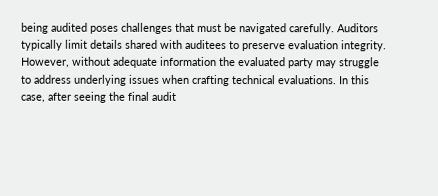being audited poses challenges that must be navigated carefully. Auditors typically limit details shared with auditees to preserve evaluation integrity. However, without adequate information the evaluated party may struggle to address underlying issues when crafting technical evaluations. In this case, after seeing the final audit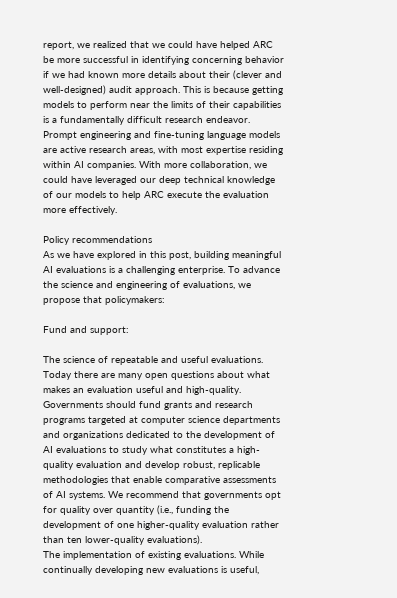report, we realized that we could have helped ARC be more successful in identifying concerning behavior if we had known more details about their (clever and well-designed) audit approach. This is because getting models to perform near the limits of their capabilities is a fundamentally difficult research endeavor. Prompt engineering and fine-tuning language models are active research areas, with most expertise residing within AI companies. With more collaboration, we could have leveraged our deep technical knowledge of our models to help ARC execute the evaluation more effectively.

Policy recommendations
As we have explored in this post, building meaningful AI evaluations is a challenging enterprise. To advance the science and engineering of evaluations, we propose that policymakers:

Fund and support:

The science of repeatable and useful evaluations. Today there are many open questions about what makes an evaluation useful and high-quality. Governments should fund grants and research programs targeted at computer science departments and organizations dedicated to the development of AI evaluations to study what constitutes a high-quality evaluation and develop robust, replicable methodologies that enable comparative assessments of AI systems. We recommend that governments opt for quality over quantity (i.e., funding the development of one higher-quality evaluation rather than ten lower-quality evaluations).
The implementation of existing evaluations. While continually developing new evaluations is useful,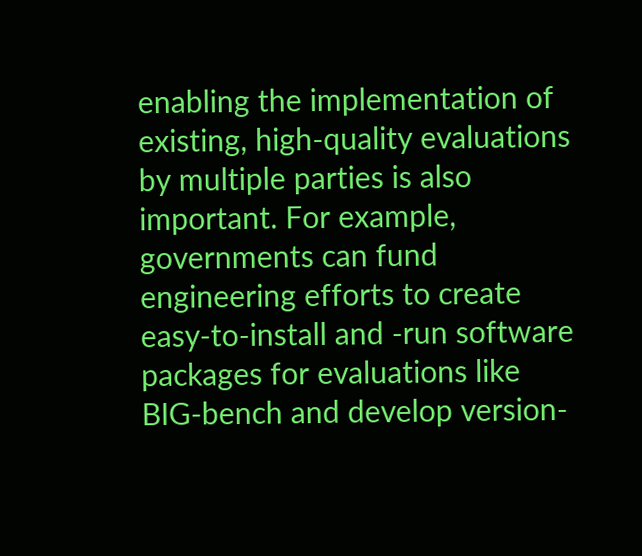enabling the implementation of existing, high-quality evaluations by multiple parties is also important. For example, governments can fund engineering efforts to create easy-to-install and -run software packages for evaluations like BIG-bench and develop version-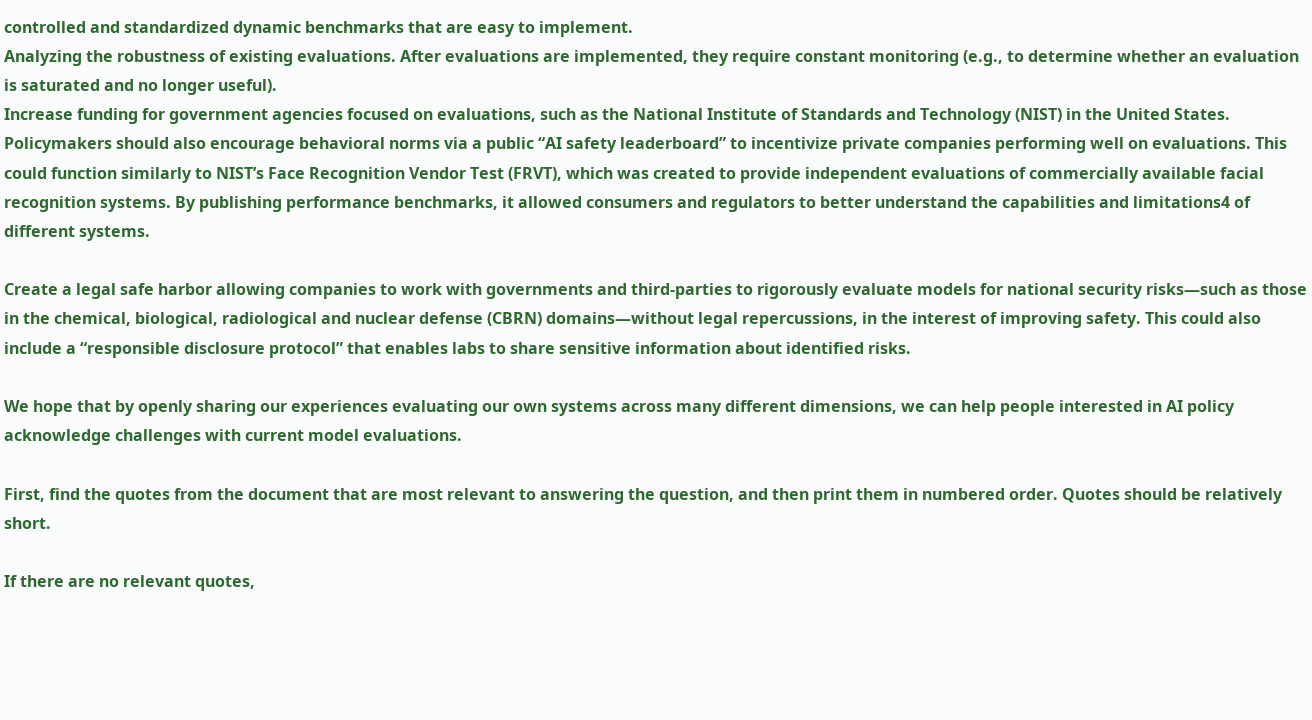controlled and standardized dynamic benchmarks that are easy to implement.
Analyzing the robustness of existing evaluations. After evaluations are implemented, they require constant monitoring (e.g., to determine whether an evaluation is saturated and no longer useful).
Increase funding for government agencies focused on evaluations, such as the National Institute of Standards and Technology (NIST) in the United States. Policymakers should also encourage behavioral norms via a public “AI safety leaderboard” to incentivize private companies performing well on evaluations. This could function similarly to NIST’s Face Recognition Vendor Test (FRVT), which was created to provide independent evaluations of commercially available facial recognition systems. By publishing performance benchmarks, it allowed consumers and regulators to better understand the capabilities and limitations4 of different systems.

Create a legal safe harbor allowing companies to work with governments and third-parties to rigorously evaluate models for national security risks—such as those in the chemical, biological, radiological and nuclear defense (CBRN) domains—without legal repercussions, in the interest of improving safety. This could also include a “responsible disclosure protocol” that enables labs to share sensitive information about identified risks.

We hope that by openly sharing our experiences evaluating our own systems across many different dimensions, we can help people interested in AI policy acknowledge challenges with current model evaluations.

First, find the quotes from the document that are most relevant to answering the question, and then print them in numbered order. Quotes should be relatively short.

If there are no relevant quotes,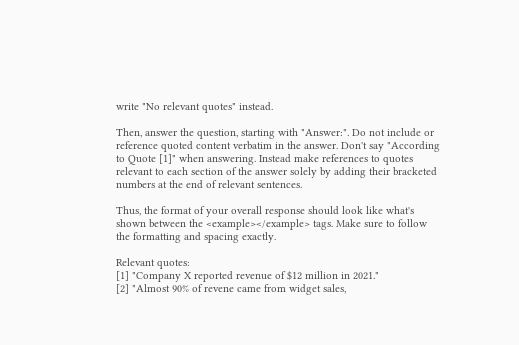write "No relevant quotes" instead.

Then, answer the question, starting with "Answer:". Do not include or reference quoted content verbatim in the answer. Don't say "According to Quote [1]" when answering. Instead make references to quotes relevant to each section of the answer solely by adding their bracketed numbers at the end of relevant sentences.

Thus, the format of your overall response should look like what's shown between the <example></example> tags. Make sure to follow the formatting and spacing exactly.

Relevant quotes:
[1] "Company X reported revenue of $12 million in 2021."
[2] "Almost 90% of revene came from widget sales,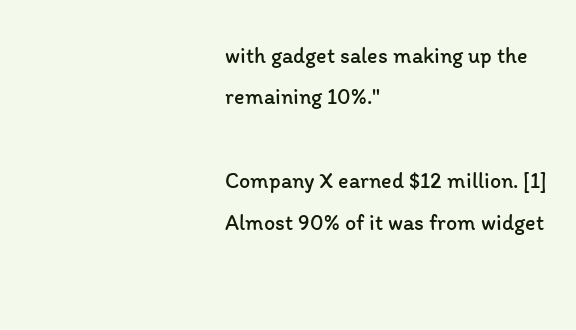with gadget sales making up the remaining 10%."

Company X earned $12 million. [1]  Almost 90% of it was from widget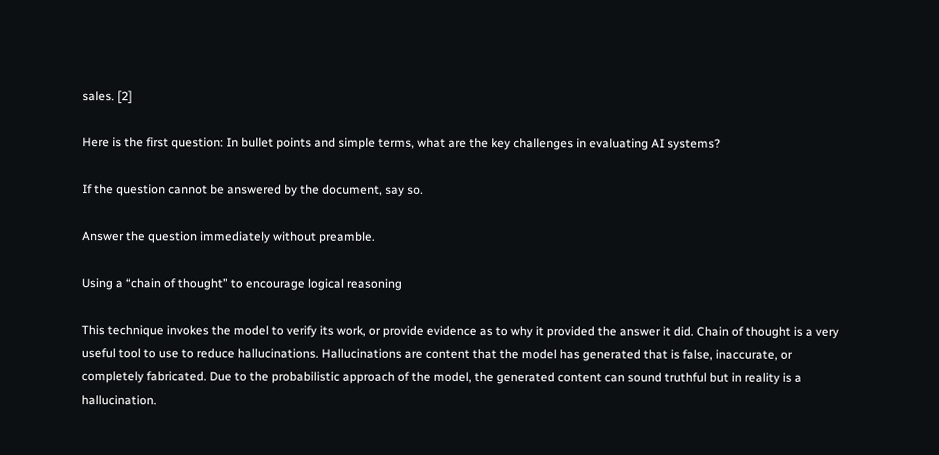sales. [2]

Here is the first question: In bullet points and simple terms, what are the key challenges in evaluating AI systems?

If the question cannot be answered by the document, say so.

Answer the question immediately without preamble.

Using a “chain of thought” to encourage logical reasoning

This technique invokes the model to verify its work, or provide evidence as to why it provided the answer it did. Chain of thought is a very useful tool to use to reduce hallucinations. Hallucinations are content that the model has generated that is false, inaccurate, or completely fabricated. Due to the probabilistic approach of the model, the generated content can sound truthful but in reality is a hallucination.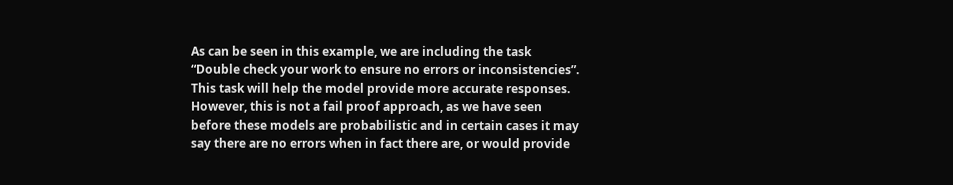As can be seen in this example, we are including the task “Double check your work to ensure no errors or inconsistencies”. This task will help the model provide more accurate responses. However, this is not a fail proof approach, as we have seen before these models are probabilistic and in certain cases it may say there are no errors when in fact there are, or would provide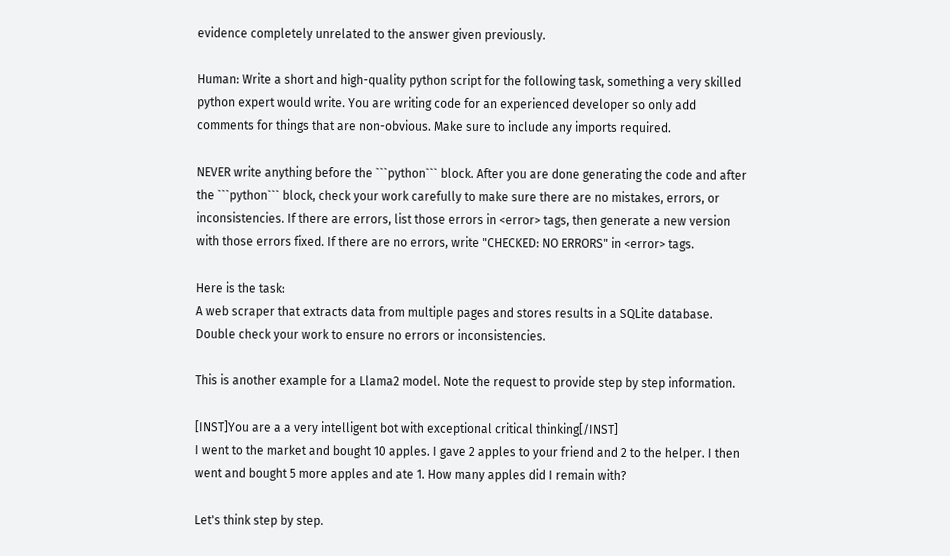evidence completely unrelated to the answer given previously.

Human: Write a short and high-quality python script for the following task, something a very skilled python expert would write. You are writing code for an experienced developer so only add comments for things that are non-obvious. Make sure to include any imports required.

NEVER write anything before the ```python``` block. After you are done generating the code and after the ```python``` block, check your work carefully to make sure there are no mistakes, errors, or inconsistencies. If there are errors, list those errors in <error> tags, then generate a new version with those errors fixed. If there are no errors, write "CHECKED: NO ERRORS" in <error> tags.

Here is the task:
A web scraper that extracts data from multiple pages and stores results in a SQLite database. Double check your work to ensure no errors or inconsistencies.

This is another example for a Llama2 model. Note the request to provide step by step information.

[INST]You are a a very intelligent bot with exceptional critical thinking[/INST]
I went to the market and bought 10 apples. I gave 2 apples to your friend and 2 to the helper. I then went and bought 5 more apples and ate 1. How many apples did I remain with?

Let's think step by step.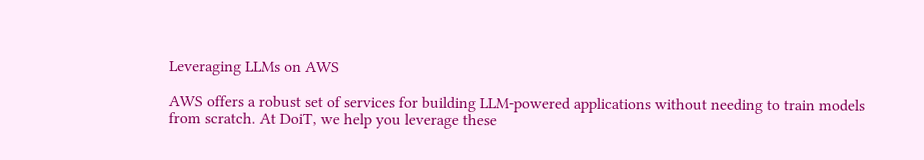Leveraging LLMs on AWS

AWS offers a robust set of services for building LLM-powered applications without needing to train models from scratch. At DoiT, we help you leverage these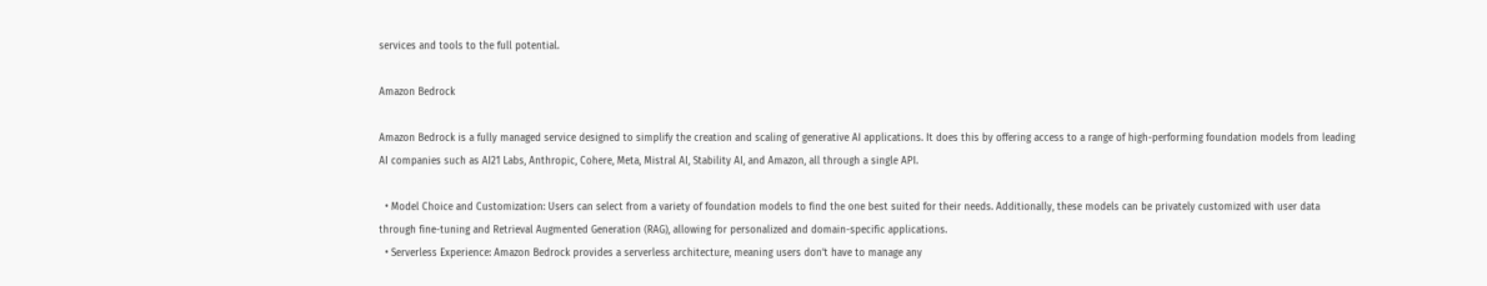services and tools to the full potential.

Amazon Bedrock

Amazon Bedrock is a fully managed service designed to simplify the creation and scaling of generative AI applications. It does this by offering access to a range of high-performing foundation models from leading AI companies such as AI21 Labs, Anthropic, Cohere, Meta, Mistral AI, Stability AI, and Amazon, all through a single API.

  • Model Choice and Customization: Users can select from a variety of foundation models to find the one best suited for their needs. Additionally, these models can be privately customized with user data through fine-tuning and Retrieval Augmented Generation (RAG), allowing for personalized and domain-specific applications.
  • Serverless Experience: Amazon Bedrock provides a serverless architecture, meaning users don’t have to manage any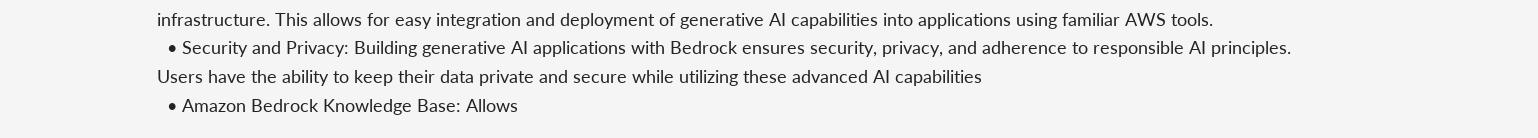infrastructure. This allows for easy integration and deployment of generative AI capabilities into applications using familiar AWS tools.
  • Security and Privacy: Building generative AI applications with Bedrock ensures security, privacy, and adherence to responsible AI principles. Users have the ability to keep their data private and secure while utilizing these advanced AI capabilities
  • Amazon Bedrock Knowledge Base: Allows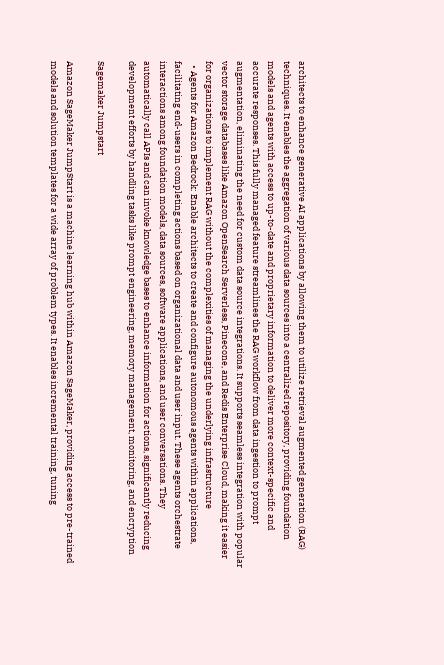architects to enhance generative AI applications by allowing them to utilize retrieval augmented generation (RAG) techniques. It enables the aggregation of various data sources into a centralized repository, providing foundation models and agents with access to up-to-date and proprietary information to deliver more context-specific and accurate responses. This fully managed feature streamlines the RAG workflow from data ingestion to prompt augmentation, eliminating the need for custom data source integrations. It supports seamless integration with popular vector storage databases like Amazon OpenSearch Serverless, Pinecone, and Redis Enterprise Cloud, making it easier for organizations to implement RAG without the complexities of managing the underlying infrastructure
  • Agents for Amazon Bedrock: Enable architects to create and configure autonomous agents within applications, facilitating end-users in completing actions based on organizational data and user input. These agents orchestrate interactions among foundation models, data sources, software applications, and user conversations. They automatically call APIs and can invoke knowledge bases to enhance information for actions, significantly reducing development efforts by handling tasks like prompt engineering, memory management, monitoring, and encryption

Sagemaker Jumpstart

Amazon SageMaker JumpStart is a machine learning hub within Amazon SageMaker, providing access to pre-trained models and solution templates for a wide array of problem types. It enables incremental training, tuning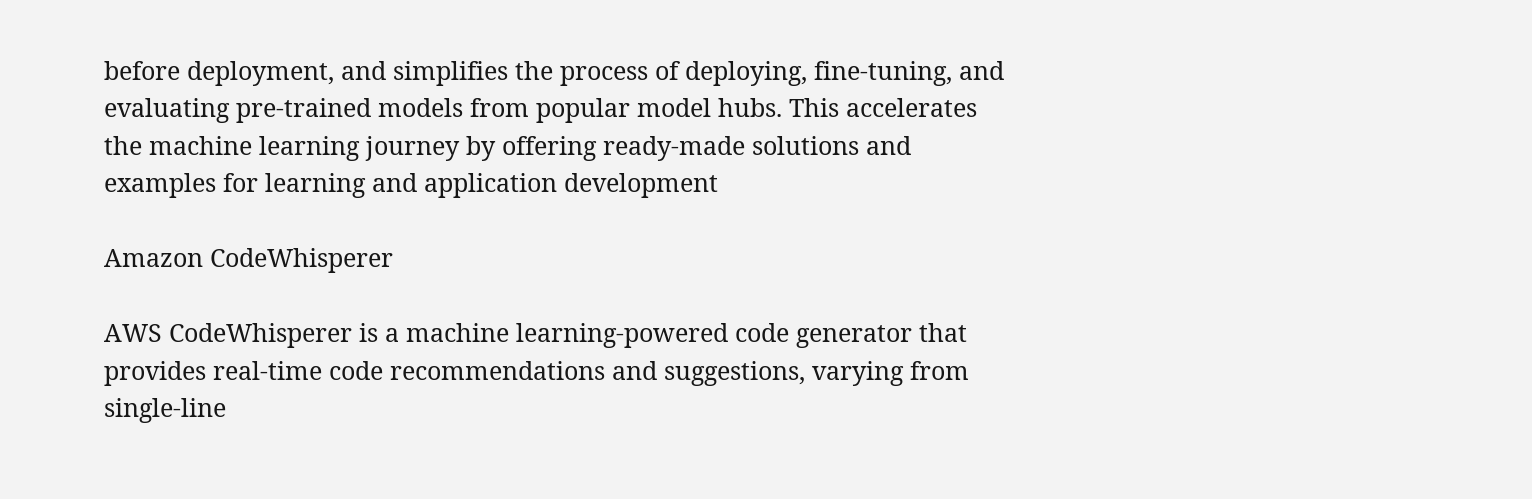before deployment, and simplifies the process of deploying, fine-tuning, and evaluating pre-trained models from popular model hubs. This accelerates the machine learning journey by offering ready-made solutions and examples for learning and application development

Amazon CodeWhisperer

AWS CodeWhisperer is a machine learning-powered code generator that provides real-time code recommendations and suggestions, varying from single-line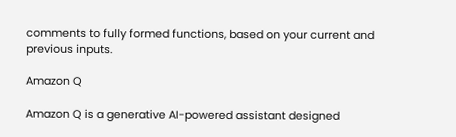comments to fully formed functions, based on your current and previous inputs.

Amazon Q

Amazon Q is a generative AI-powered assistant designed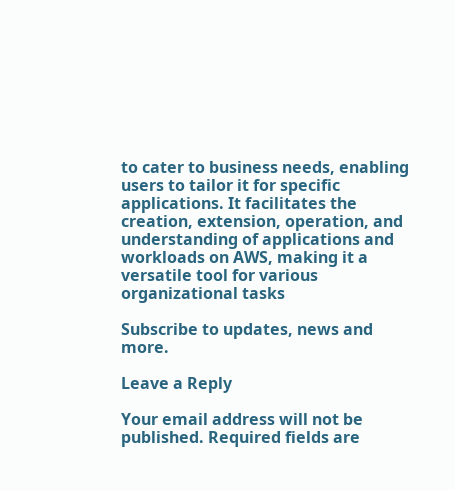to cater to business needs, enabling users to tailor it for specific applications. It facilitates the creation, extension, operation, and understanding of applications and workloads on AWS, making it a versatile tool for various organizational tasks

Subscribe to updates, news and more.

Leave a Reply

Your email address will not be published. Required fields are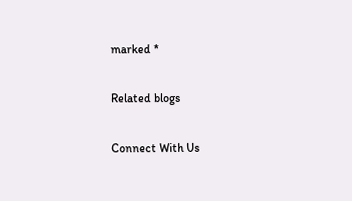marked *

Related blogs

Connect With Us